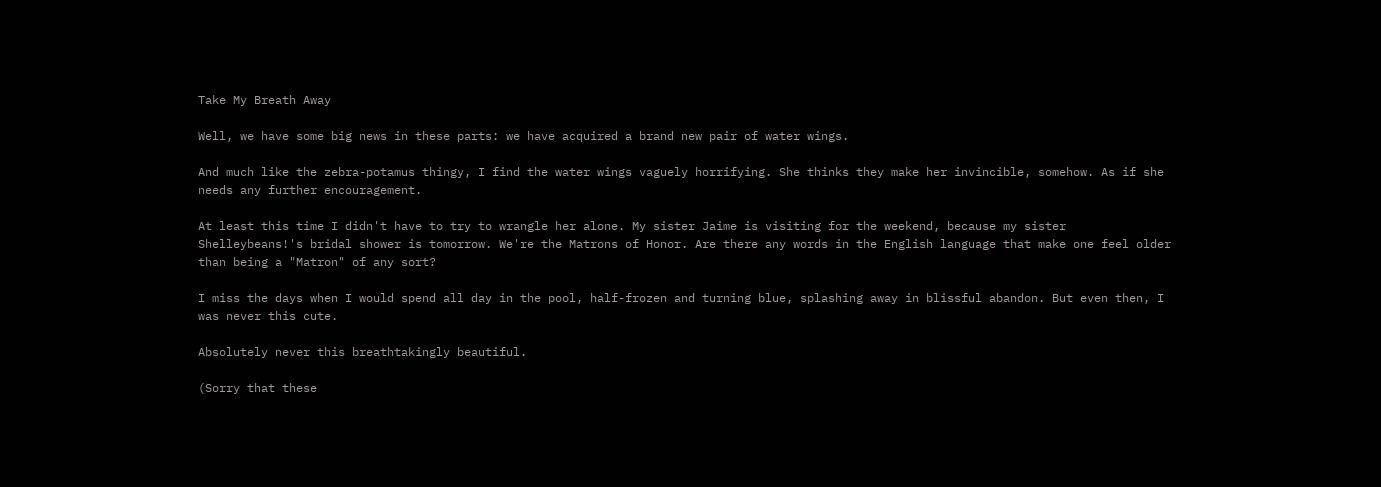Take My Breath Away

Well, we have some big news in these parts: we have acquired a brand new pair of water wings.

And much like the zebra-potamus thingy, I find the water wings vaguely horrifying. She thinks they make her invincible, somehow. As if she needs any further encouragement.

At least this time I didn't have to try to wrangle her alone. My sister Jaime is visiting for the weekend, because my sister Shelleybeans!'s bridal shower is tomorrow. We're the Matrons of Honor. Are there any words in the English language that make one feel older than being a "Matron" of any sort?

I miss the days when I would spend all day in the pool, half-frozen and turning blue, splashing away in blissful abandon. But even then, I was never this cute.

Absolutely never this breathtakingly beautiful.

(Sorry that these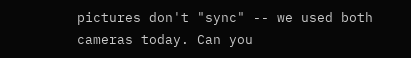pictures don't "sync" -- we used both cameras today. Can you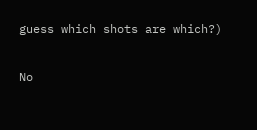guess which shots are which?)

No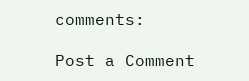comments:

Post a Comment